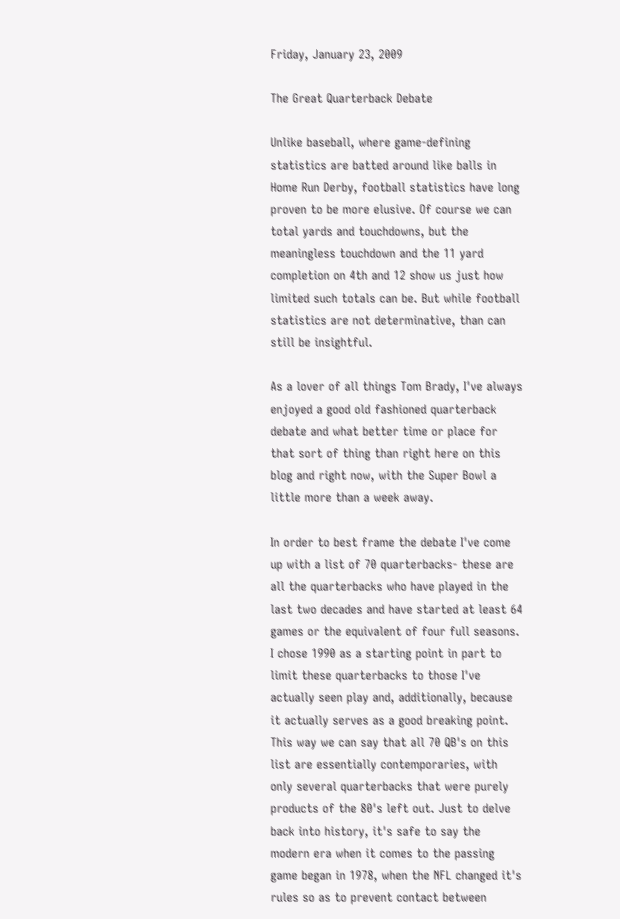Friday, January 23, 2009

The Great Quarterback Debate

Unlike baseball, where game-defining statistics are batted around like balls in Home Run Derby, football statistics have long proven to be more elusive. Of course we can total yards and touchdowns, but the meaningless touchdown and the 11 yard completion on 4th and 12 show us just how limited such totals can be. But while football statistics are not determinative, than can still be insightful.

As a lover of all things Tom Brady, I've always enjoyed a good old fashioned quarterback debate and what better time or place for that sort of thing than right here on this blog and right now, with the Super Bowl a little more than a week away.

In order to best frame the debate I've come up with a list of 70 quarterbacks- these are all the quarterbacks who have played in the last two decades and have started at least 64 games or the equivalent of four full seasons. I chose 1990 as a starting point in part to limit these quarterbacks to those I've actually seen play and, additionally, because it actually serves as a good breaking point. This way we can say that all 70 QB's on this list are essentially contemporaries, with only several quarterbacks that were purely products of the 80's left out. Just to delve back into history, it's safe to say the modern era when it comes to the passing game began in 1978, when the NFL changed it's rules so as to prevent contact between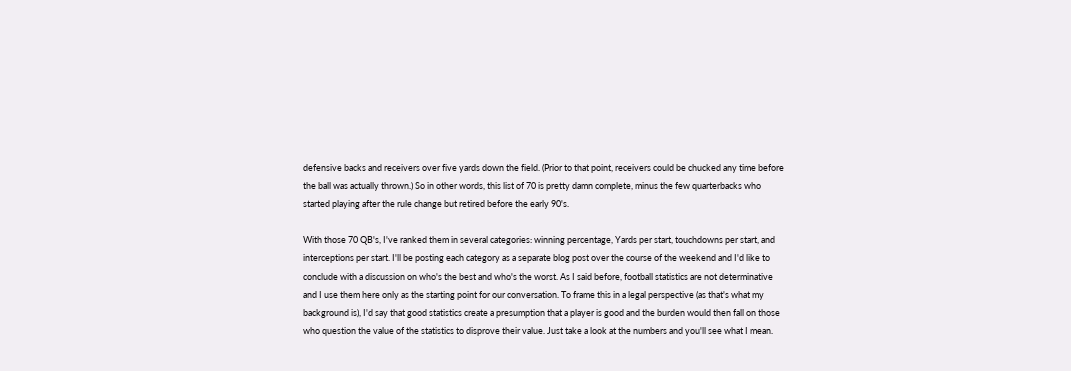defensive backs and receivers over five yards down the field. (Prior to that point, receivers could be chucked any time before the ball was actually thrown.) So in other words, this list of 70 is pretty damn complete, minus the few quarterbacks who started playing after the rule change but retired before the early 90's.

With those 70 QB's, I've ranked them in several categories: winning percentage, Yards per start, touchdowns per start, and interceptions per start. I'll be posting each category as a separate blog post over the course of the weekend and I'd like to conclude with a discussion on who's the best and who's the worst. As I said before, football statistics are not determinative and I use them here only as the starting point for our conversation. To frame this in a legal perspective (as that's what my background is), I'd say that good statistics create a presumption that a player is good and the burden would then fall on those who question the value of the statistics to disprove their value. Just take a look at the numbers and you'll see what I mean.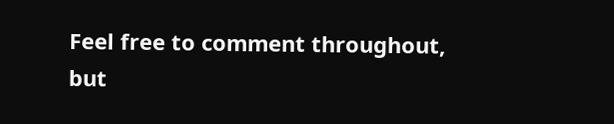Feel free to comment throughout, but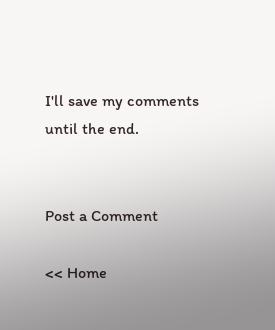I'll save my comments until the end.


Post a Comment

<< Home